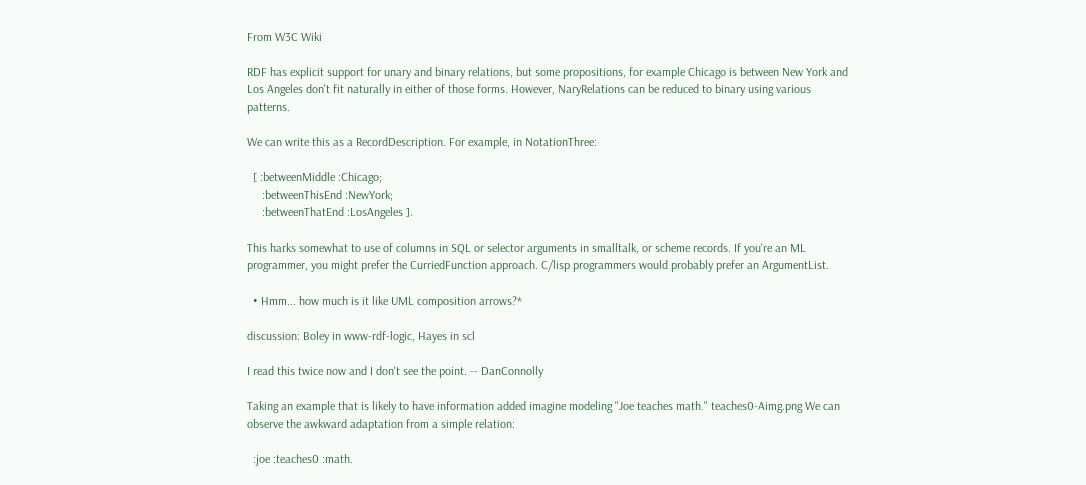From W3C Wiki

RDF has explicit support for unary and binary relations, but some propositions, for example Chicago is between New York and Los Angeles don't fit naturally in either of those forms. However, NaryRelations can be reduced to binary using various patterns.

We can write this as a RecordDescription. For example, in NotationThree:

  [ :betweenMiddle :Chicago;
     :betweenThisEnd :NewYork;
     :betweenThatEnd :LosAngeles ].

This harks somewhat to use of columns in SQL or selector arguments in smalltalk, or scheme records. If you're an ML programmer, you might prefer the CurriedFunction approach. C/lisp programmers would probably prefer an ArgumentList.

  • Hmm... how much is it like UML composition arrows?*

discussion: Boley in www-rdf-logic, Hayes in scl

I read this twice now and I don't see the point. -- DanConnolly

Taking an example that is likely to have information added imagine modeling "Joe teaches math." teaches0-Aimg.png We can observe the awkward adaptation from a simple relation:

  :joe :teaches0 :math.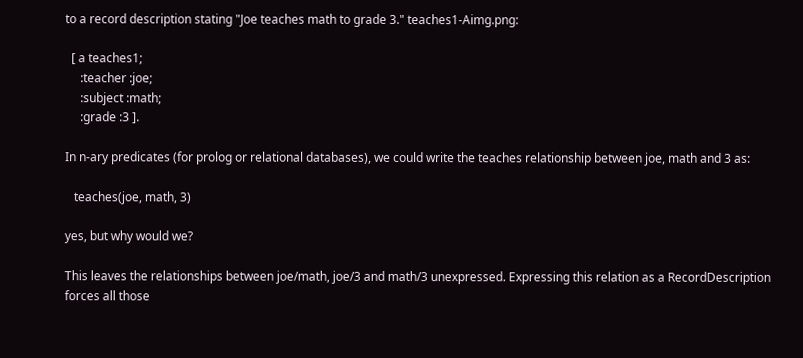to a record description stating "Joe teaches math to grade 3." teaches1-Aimg.png:

  [ a teaches1;
     :teacher :joe;
     :subject :math;
     :grade :3 ].

In n-ary predicates (for prolog or relational databases), we could write the teaches relationship between joe, math and 3 as:

   teaches(joe, math, 3)

yes, but why would we?

This leaves the relationships between joe/math, joe/3 and math/3 unexpressed. Expressing this relation as a RecordDescription forces all those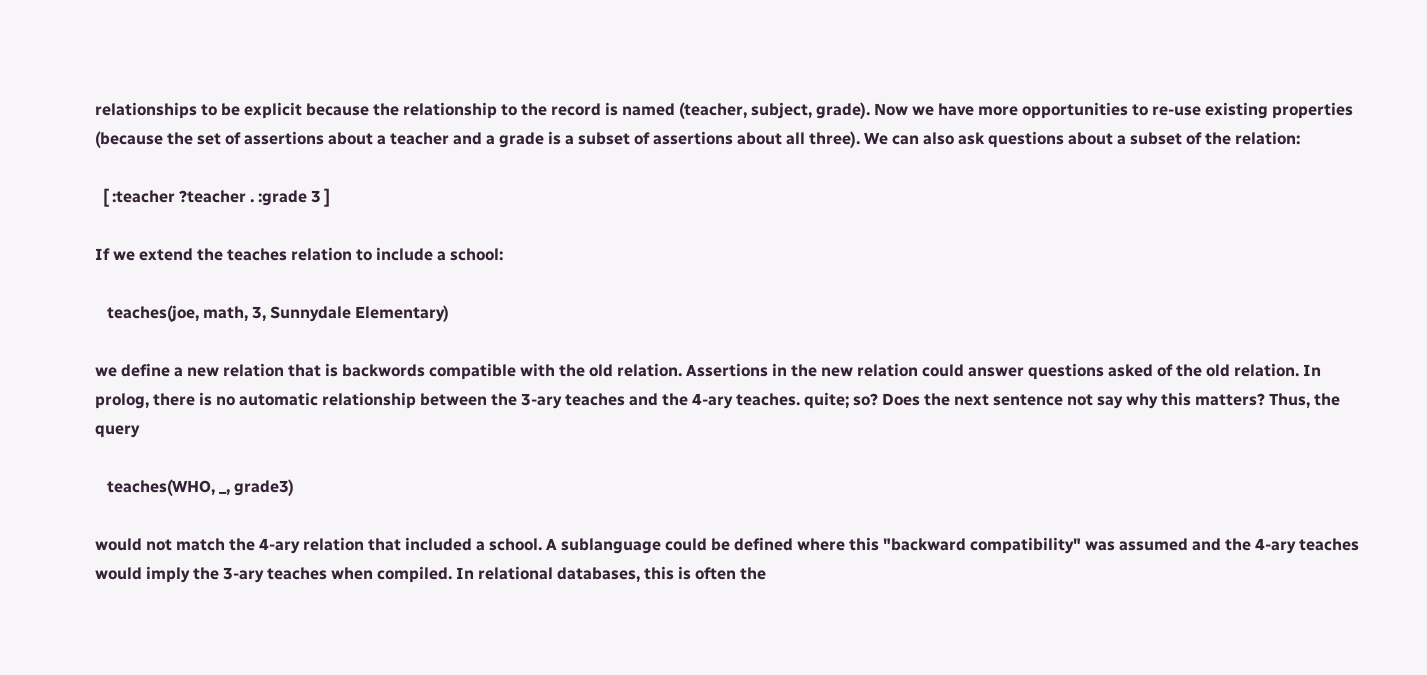relationships to be explicit because the relationship to the record is named (teacher, subject, grade). Now we have more opportunities to re-use existing properties (because the set of assertions about a teacher and a grade is a subset of assertions about all three). We can also ask questions about a subset of the relation:

  [ :teacher ?teacher . :grade 3 ]

If we extend the teaches relation to include a school:

   teaches(joe, math, 3, Sunnydale Elementary)

we define a new relation that is backwords compatible with the old relation. Assertions in the new relation could answer questions asked of the old relation. In prolog, there is no automatic relationship between the 3-ary teaches and the 4-ary teaches. quite; so? Does the next sentence not say why this matters? Thus, the query

   teaches(WHO, _, grade3)

would not match the 4-ary relation that included a school. A sublanguage could be defined where this "backward compatibility" was assumed and the 4-ary teaches would imply the 3-ary teaches when compiled. In relational databases, this is often the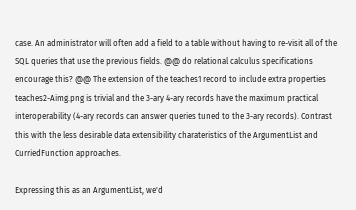case. An administrator will often add a field to a table without having to re-visit all of the SQL queries that use the previous fields. @@ do relational calculus specifications encourage this? @@ The extension of the teaches1 record to include extra properties teaches2-Aimg.png is trivial and the 3-ary 4-ary records have the maximum practical interoperability (4-ary records can answer queries tuned to the 3-ary records). Contrast this with the less desirable data extensibility charateristics of the ArgumentList and CurriedFunction approaches.

Expressing this as an ArgumentList, we'd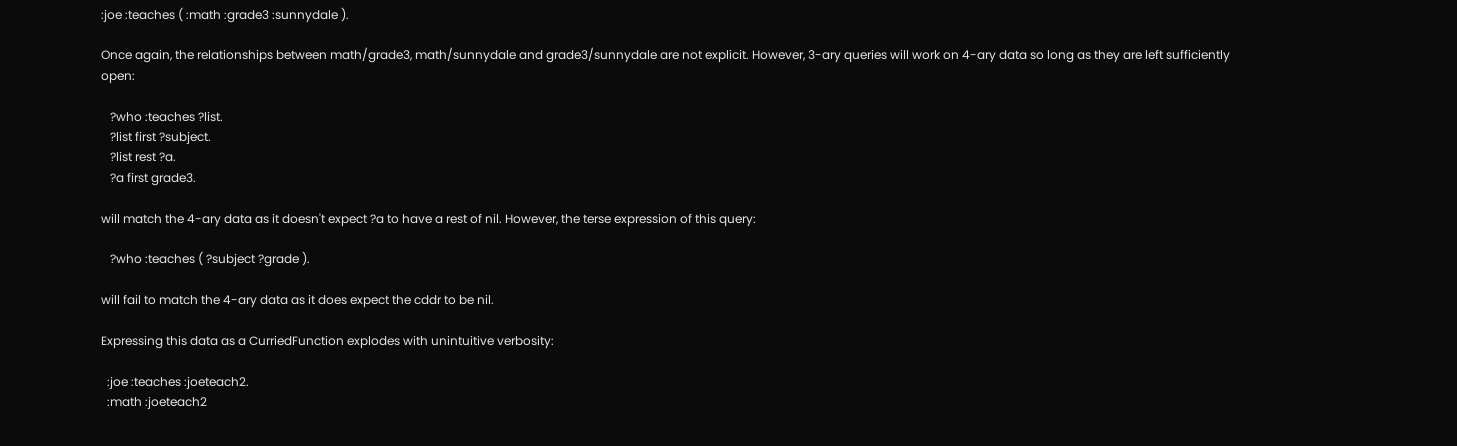:joe :teaches ( :math :grade3 :sunnydale ).

Once again, the relationships between math/grade3, math/sunnydale and grade3/sunnydale are not explicit. However, 3-ary queries will work on 4-ary data so long as they are left sufficiently open:

   ?who :teaches ?list.
   ?list first ?subject.
   ?list rest ?a.
   ?a first grade3.

will match the 4-ary data as it doesn't expect ?a to have a rest of nil. However, the terse expression of this query:

   ?who :teaches ( ?subject ?grade ).

will fail to match the 4-ary data as it does expect the cddr to be nil.

Expressing this data as a CurriedFunction explodes with unintuitive verbosity:

  :joe :teaches :joeteach2.
  :math :joeteach2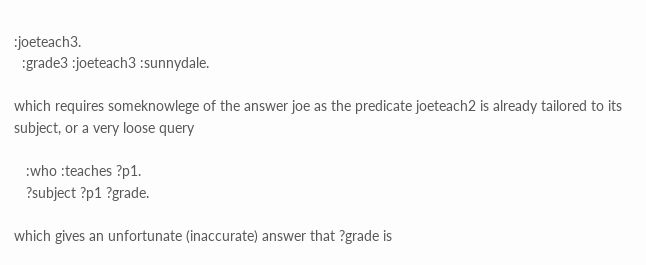:joeteach3.
  :grade3 :joeteach3 :sunnydale.

which requires someknowlege of the answer joe as the predicate joeteach2 is already tailored to its subject, or a very loose query

   :who :teaches ?p1.
   ?subject ?p1 ?grade.

which gives an unfortunate (inaccurate) answer that ?grade is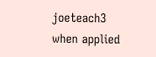joeteach3 when applied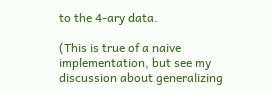to the 4-ary data.

(This is true of a naive implementation, but see my discussion about generalizing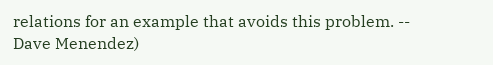relations for an example that avoids this problem. -- Dave Menendez)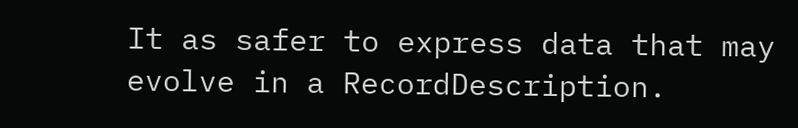It as safer to express data that may evolve in a RecordDescription.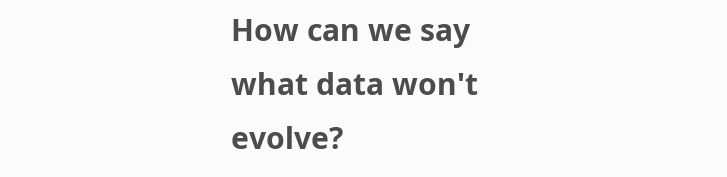How can we say what data won't evolve?